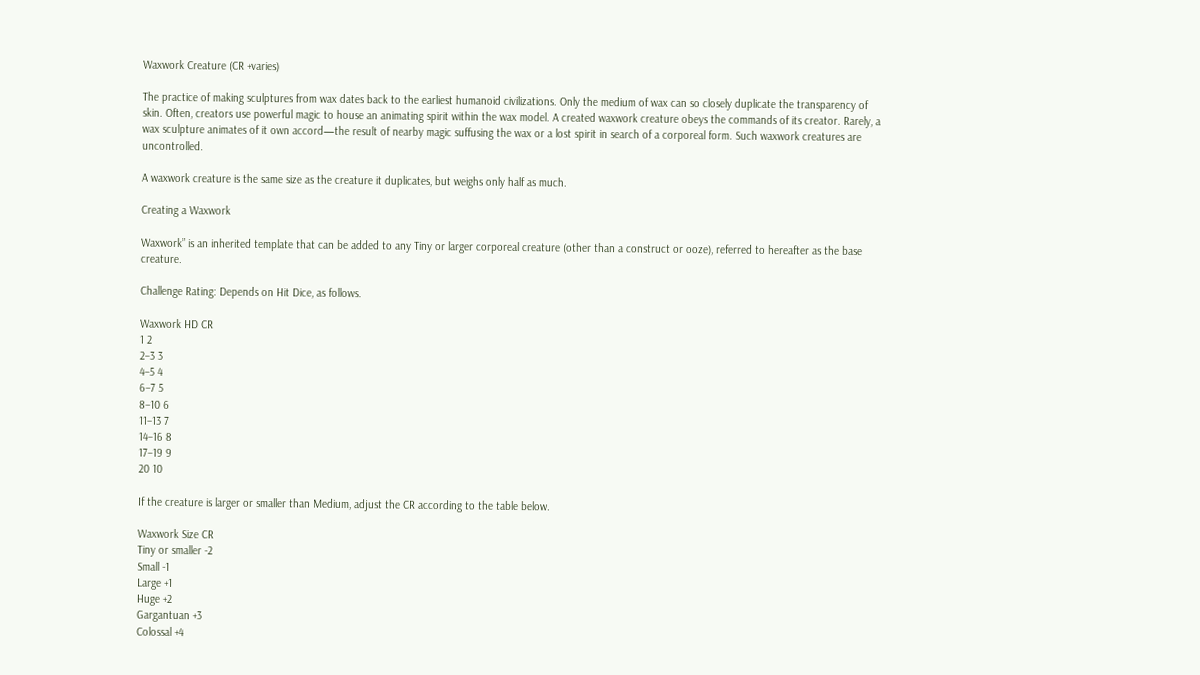Waxwork Creature (CR +varies)

The practice of making sculptures from wax dates back to the earliest humanoid civilizations. Only the medium of wax can so closely duplicate the transparency of skin. Often, creators use powerful magic to house an animating spirit within the wax model. A created waxwork creature obeys the commands of its creator. Rarely, a wax sculpture animates of it own accord—the result of nearby magic suffusing the wax or a lost spirit in search of a corporeal form. Such waxwork creatures are uncontrolled.

A waxwork creature is the same size as the creature it duplicates, but weighs only half as much.

Creating a Waxwork

Waxwork” is an inherited template that can be added to any Tiny or larger corporeal creature (other than a construct or ooze), referred to hereafter as the base creature.

Challenge Rating: Depends on Hit Dice, as follows.

Waxwork HD CR
1 2
2–3 3
4–5 4
6–7 5
8–10 6
11–13 7
14–16 8
17–19 9
20 10

If the creature is larger or smaller than Medium, adjust the CR according to the table below.

Waxwork Size CR
Tiny or smaller -2
Small -1
Large +1
Huge +2
Gargantuan +3
Colossal +4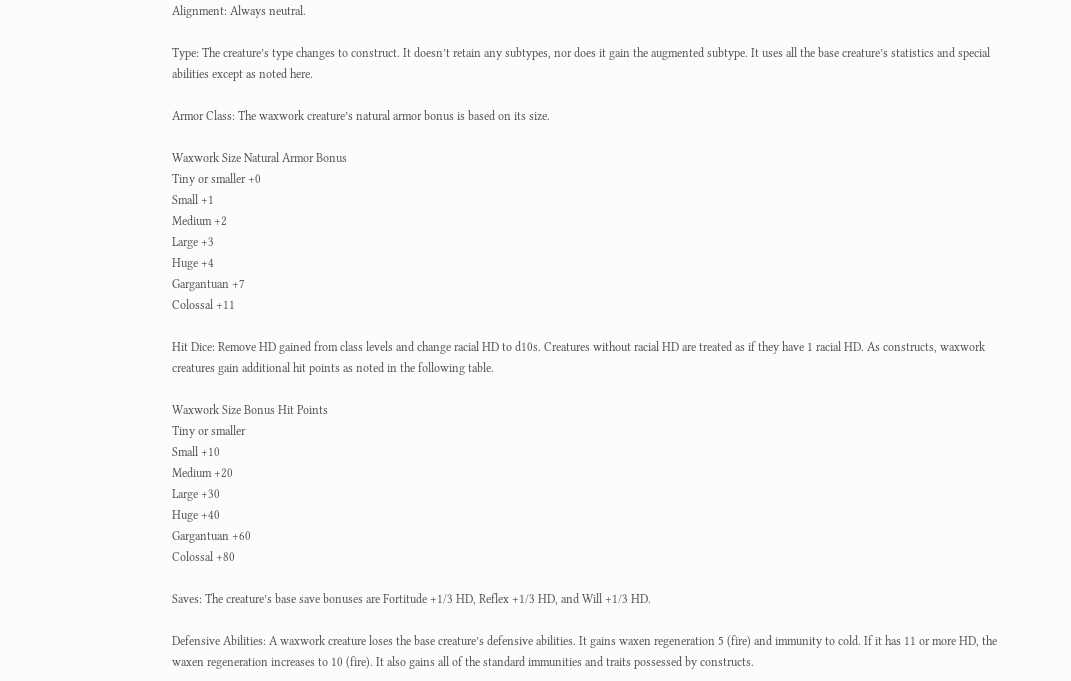Alignment: Always neutral.

Type: The creature’s type changes to construct. It doesn’t retain any subtypes, nor does it gain the augmented subtype. It uses all the base creature’s statistics and special abilities except as noted here.

Armor Class: The waxwork creature’s natural armor bonus is based on its size.

Waxwork Size Natural Armor Bonus
Tiny or smaller +0
Small +1
Medium +2
Large +3
Huge +4
Gargantuan +7
Colossal +11

Hit Dice: Remove HD gained from class levels and change racial HD to d10s. Creatures without racial HD are treated as if they have 1 racial HD. As constructs, waxwork creatures gain additional hit points as noted in the following table.

Waxwork Size Bonus Hit Points
Tiny or smaller
Small +10
Medium +20
Large +30
Huge +40
Gargantuan +60
Colossal +80

Saves: The creature’s base save bonuses are Fortitude +1/3 HD, Reflex +1/3 HD, and Will +1/3 HD.

Defensive Abilities: A waxwork creature loses the base creature’s defensive abilities. It gains waxen regeneration 5 (fire) and immunity to cold. If it has 11 or more HD, the waxen regeneration increases to 10 (fire). It also gains all of the standard immunities and traits possessed by constructs.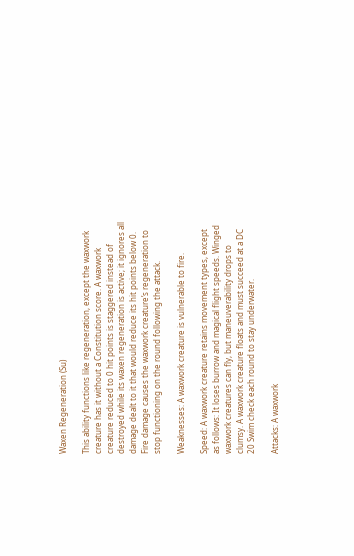Waxen Regeneration (Su)

This ability functions like regeneration, except the waxwork creature has it without a Constitution score. A waxwork creature reduced to 0 hit points is staggered instead of destroyed while its waxen regeneration is active; it ignores all damage dealt to it that would reduce its hit points below 0. Fire damage causes the waxwork creature’s regeneration to stop functioning on the round following the attack.

Weaknesses: A waxwork creature is vulnerable to fire.

Speed: A waxwork creature retains movement types, except as follows: It loses burrow and magical flight speeds. Winged waxwork creatures can fly, but maneuverability drops to clumsy. A waxwork creature floats and must succeed at a DC 20 Swim check each round to stay underwater.

Attacks: A waxwork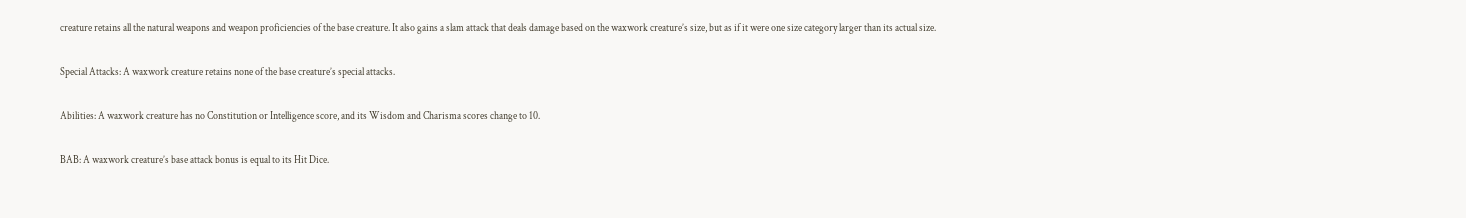creature retains all the natural weapons and weapon proficiencies of the base creature. It also gains a slam attack that deals damage based on the waxwork creature’s size, but as if it were one size category larger than its actual size.

Special Attacks: A waxwork creature retains none of the base creature’s special attacks.

Abilities: A waxwork creature has no Constitution or Intelligence score, and its Wisdom and Charisma scores change to 10.

BAB: A waxwork creature’s base attack bonus is equal to its Hit Dice.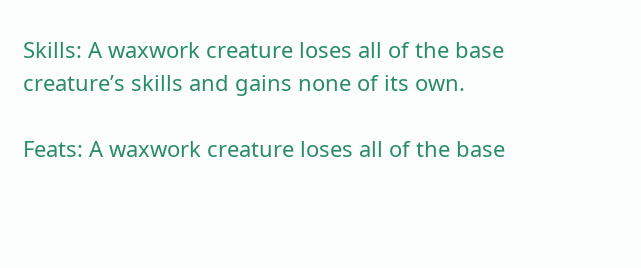Skills: A waxwork creature loses all of the base creature’s skills and gains none of its own.

Feats: A waxwork creature loses all of the base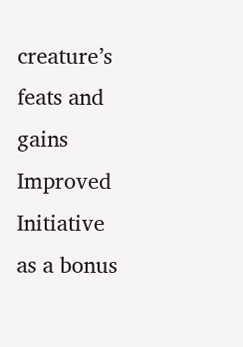creature’s feats and gains Improved Initiative as a bonus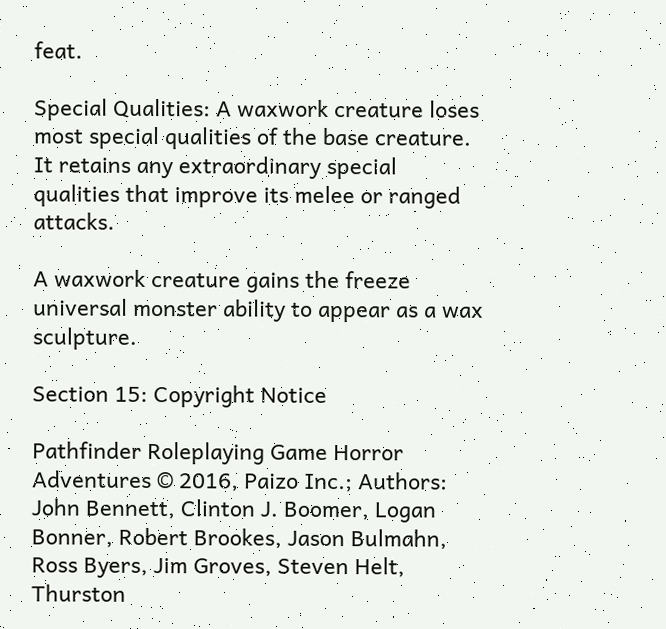feat.

Special Qualities: A waxwork creature loses most special qualities of the base creature. It retains any extraordinary special qualities that improve its melee or ranged attacks.

A waxwork creature gains the freeze universal monster ability to appear as a wax sculpture.

Section 15: Copyright Notice

Pathfinder Roleplaying Game Horror Adventures © 2016, Paizo Inc.; Authors: John Bennett, Clinton J. Boomer, Logan Bonner, Robert Brookes, Jason Bulmahn, Ross Byers, Jim Groves, Steven Helt, Thurston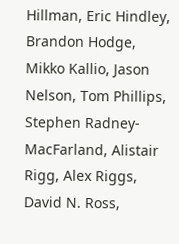Hillman, Eric Hindley, Brandon Hodge, Mikko Kallio, Jason Nelson, Tom Phillips, Stephen Radney-MacFarland, Alistair Rigg, Alex Riggs, David N. Ross,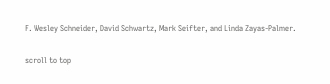F. Wesley Schneider, David Schwartz, Mark Seifter, and Linda Zayas-Palmer.

scroll to top